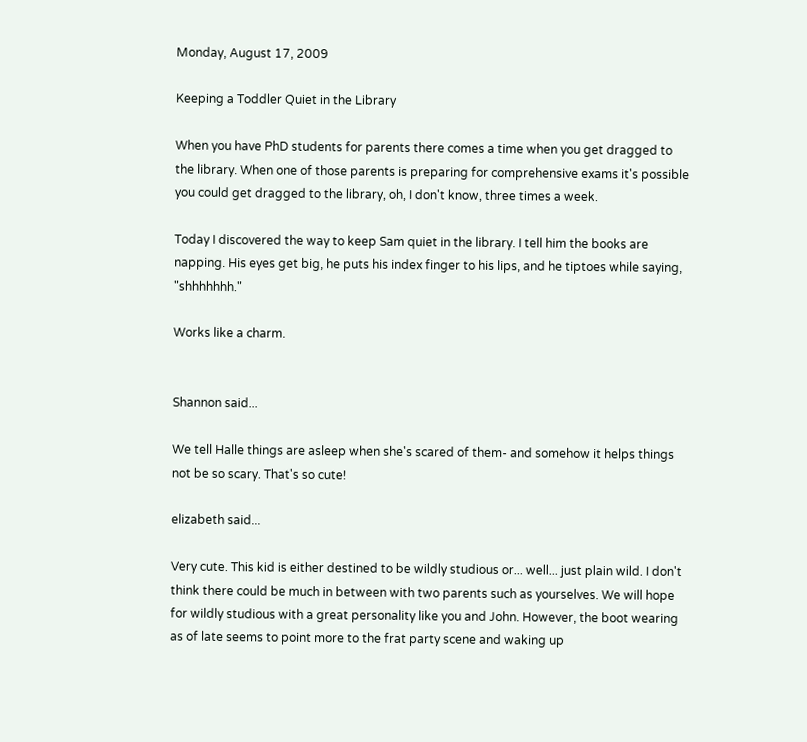Monday, August 17, 2009

Keeping a Toddler Quiet in the Library

When you have PhD students for parents there comes a time when you get dragged to the library. When one of those parents is preparing for comprehensive exams it's possible you could get dragged to the library, oh, I don't know, three times a week.

Today I discovered the way to keep Sam quiet in the library. I tell him the books are napping. His eyes get big, he puts his index finger to his lips, and he tiptoes while saying, "shhhhhhh."

Works like a charm.


Shannon said...

We tell Halle things are asleep when she's scared of them- and somehow it helps things not be so scary. That's so cute!

elizabeth said...

Very cute. This kid is either destined to be wildly studious or... well... just plain wild. I don't think there could be much in between with two parents such as yourselves. We will hope for wildly studious with a great personality like you and John. However, the boot wearing as of late seems to point more to the frat party scene and waking up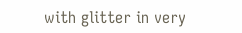with glitter in very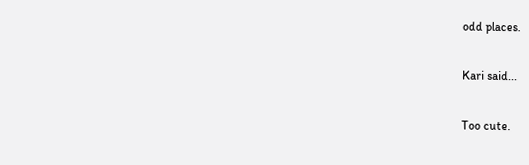odd places.

Kari said...

Too cute.